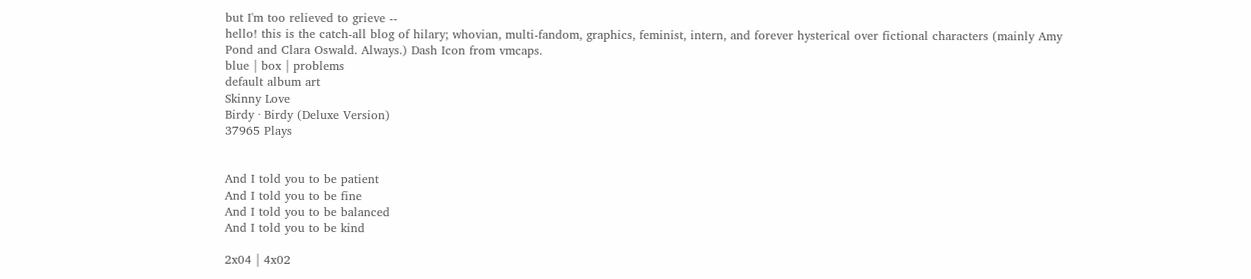but I'm too relieved to grieve --
hello! this is the catch-all blog of hilary; whovian, multi-fandom, graphics, feminist, intern, and forever hysterical over fictional characters (mainly Amy Pond and Clara Oswald. Always.) Dash Icon from vmcaps.
blue | box | problems
default album art
Skinny Love
Birdy · Birdy (Deluxe Version)
37965 Plays


And I told you to be patient
And I told you to be fine
And I told you to be balanced
And I told you to be kind

2x04 | 4x02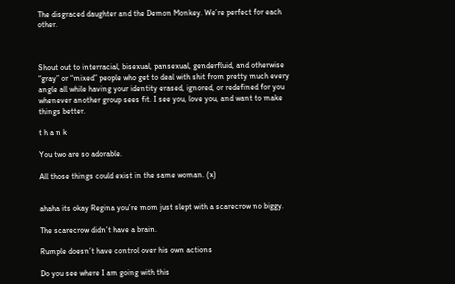The disgraced daughter and the Demon Monkey. We’re perfect for each other.



Shout out to interracial, bisexual, pansexual, genderfluid, and otherwise “gray” or “mixed” people who get to deal with shit from pretty much every angle all while having your identity erased, ignored, or redefined for you whenever another group sees fit. I see you, love you, and want to make things better.

t h a n k

You two are so adorable.

All those things could exist in the same woman. (x)


ahaha its okay Regina you’re mom just slept with a scarecrow no biggy.

The scarecrow didn’t have a brain.

Rumple doesn’t have control over his own actions

Do you see where I am going with this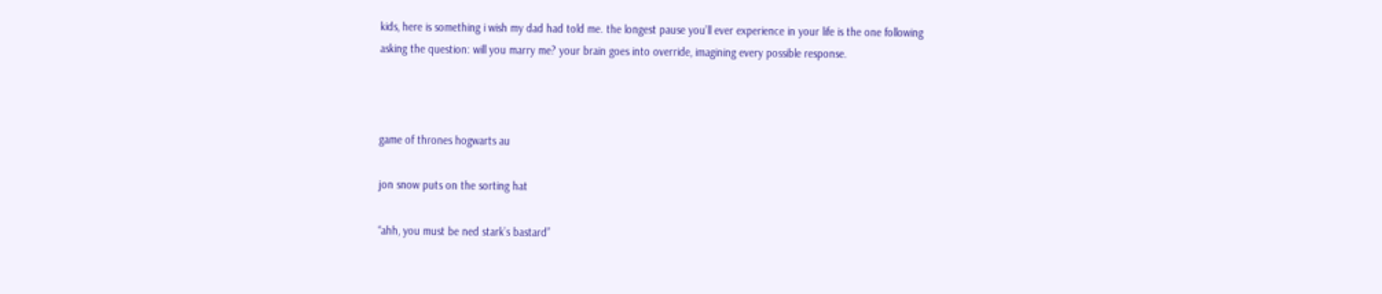kids, here is something i wish my dad had told me. the longest pause you’ll ever experience in your life is the one following asking the question: will you marry me? your brain goes into override, imagining every possible response.



game of thrones hogwarts au

jon snow puts on the sorting hat

“ahh, you must be ned stark’s bastard”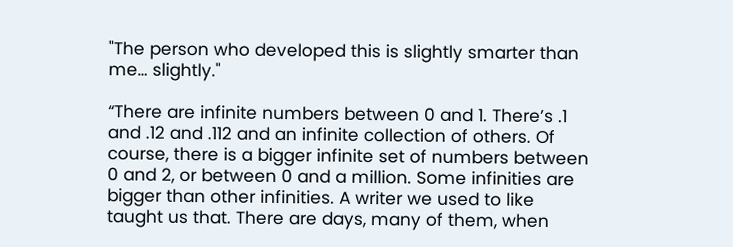"The person who developed this is slightly smarter than me… slightly."

“There are infinite numbers between 0 and 1. There’s .1 and .12 and .112 and an infinite collection of others. Of course, there is a bigger infinite set of numbers between 0 and 2, or between 0 and a million. Some infinities are bigger than other infinities. A writer we used to like taught us that. There are days, many of them, when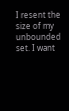I resent the size of my unbounded set. I want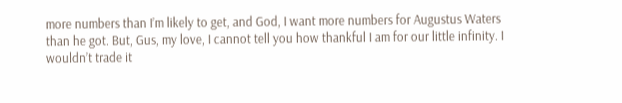more numbers than I’m likely to get, and God, I want more numbers for Augustus Waters than he got. But, Gus, my love, I cannot tell you how thankful I am for our little infinity. I wouldn’t trade it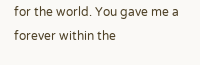for the world. You gave me a forever within the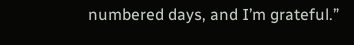numbered days, and I’m grateful.”